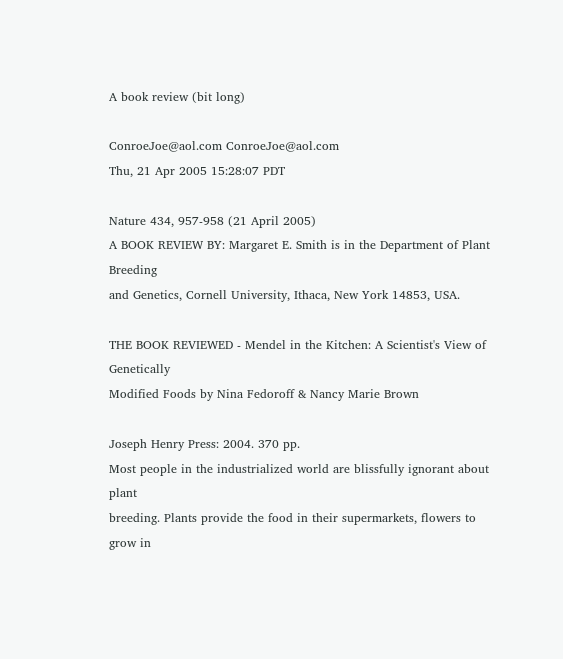A book review (bit long)

ConroeJoe@aol.com ConroeJoe@aol.com
Thu, 21 Apr 2005 15:28:07 PDT

Nature 434, 957-958 (21 April 2005)
A BOOK REVIEW BY: Margaret E. Smith is in the Department of Plant Breeding
and Genetics, Cornell University, Ithaca, New York 14853, USA.

THE BOOK REVIEWED - Mendel in the Kitchen: A Scientist's View of Genetically
Modified Foods by Nina Fedoroff & Nancy Marie Brown

Joseph Henry Press: 2004. 370 pp.
Most people in the industrialized world are blissfully ignorant about plant
breeding. Plants provide the food in their supermarkets, flowers to grow in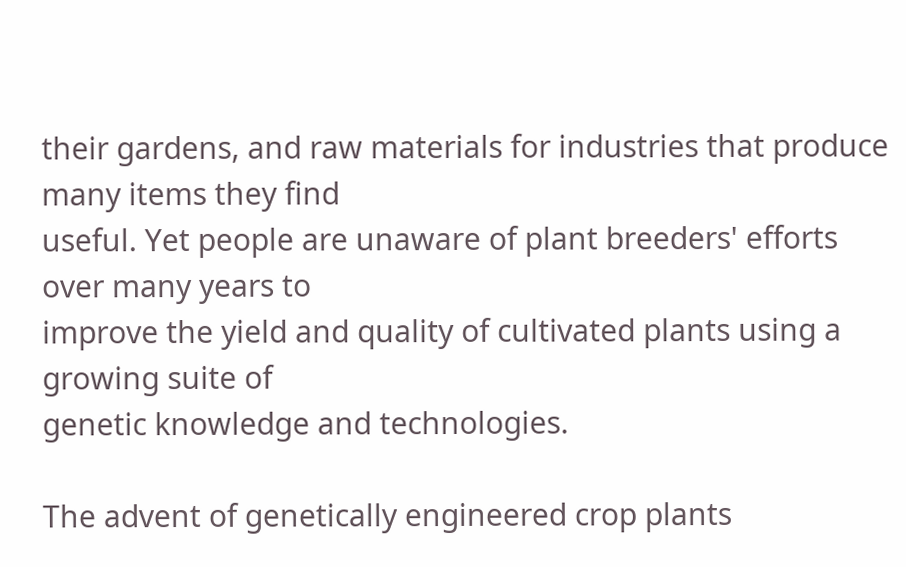their gardens, and raw materials for industries that produce many items they find
useful. Yet people are unaware of plant breeders' efforts over many years to
improve the yield and quality of cultivated plants using a growing suite of
genetic knowledge and technologies.

The advent of genetically engineered crop plants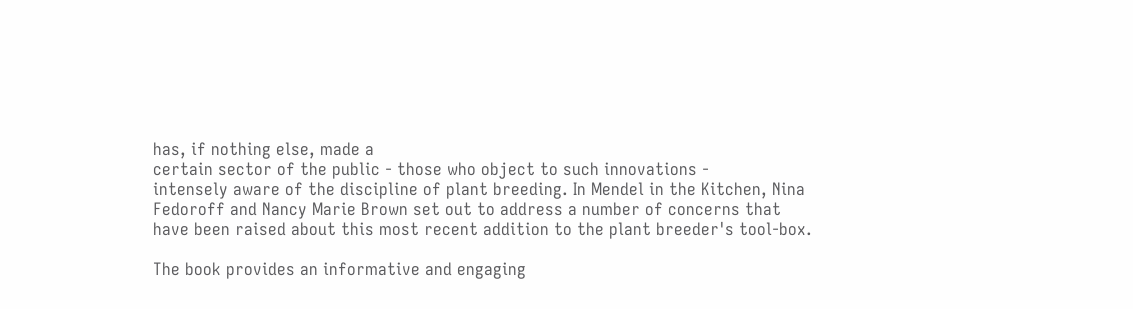has, if nothing else, made a
certain sector of the public - those who object to such innovations -
intensely aware of the discipline of plant breeding. In Mendel in the Kitchen, Nina
Fedoroff and Nancy Marie Brown set out to address a number of concerns that
have been raised about this most recent addition to the plant breeder's tool-box.

The book provides an informative and engaging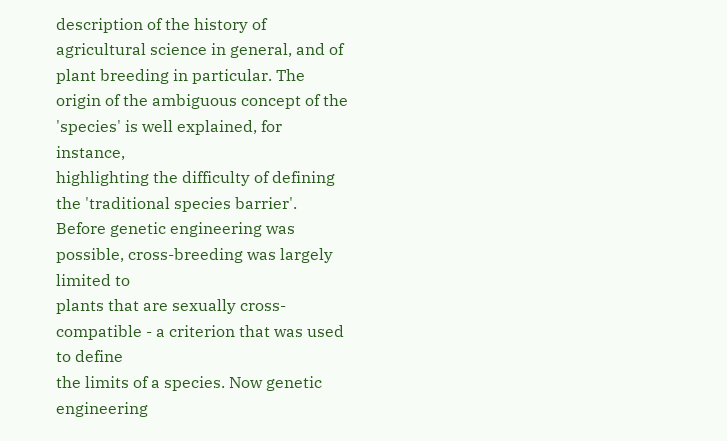description of the history of
agricultural science in general, and of plant breeding in particular. The
origin of the ambiguous concept of the 'species' is well explained, for instance,
highlighting the difficulty of defining the 'traditional species barrier'.
Before genetic engineering was possible, cross-breeding was largely limited to
plants that are sexually cross-compatible - a criterion that was used to define
the limits of a species. Now genetic engineering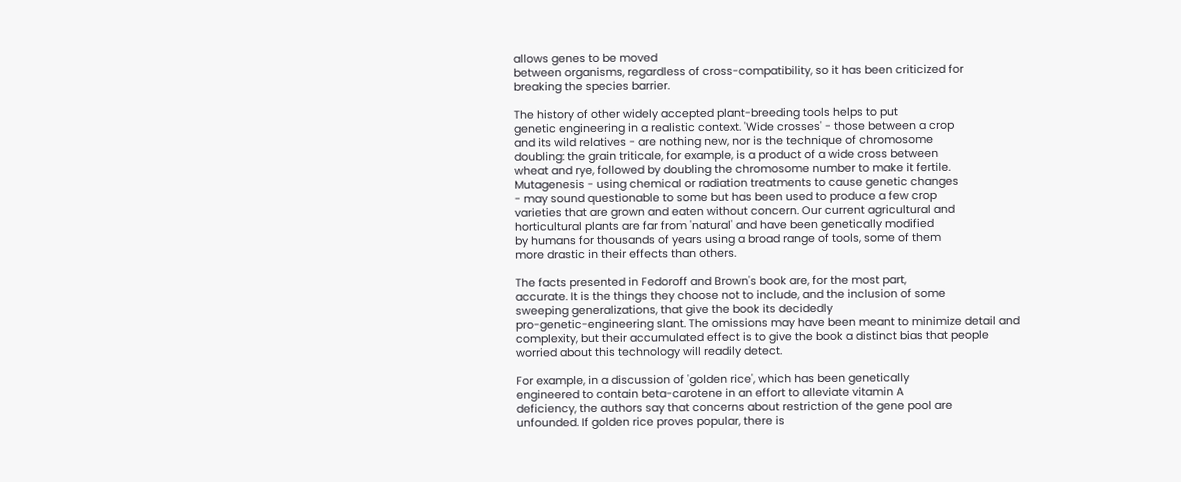allows genes to be moved
between organisms, regardless of cross-compatibility, so it has been criticized for
breaking the species barrier.

The history of other widely accepted plant-breeding tools helps to put
genetic engineering in a realistic context. 'Wide crosses' - those between a crop
and its wild relatives - are nothing new, nor is the technique of chromosome
doubling: the grain triticale, for example, is a product of a wide cross between
wheat and rye, followed by doubling the chromosome number to make it fertile.
Mutagenesis - using chemical or radiation treatments to cause genetic changes
- may sound questionable to some but has been used to produce a few crop
varieties that are grown and eaten without concern. Our current agricultural and
horticultural plants are far from 'natural' and have been genetically modified
by humans for thousands of years using a broad range of tools, some of them
more drastic in their effects than others.

The facts presented in Fedoroff and Brown's book are, for the most part,
accurate. It is the things they choose not to include, and the inclusion of some
sweeping generalizations, that give the book its decidedly
pro-genetic-engineering slant. The omissions may have been meant to minimize detail and
complexity, but their accumulated effect is to give the book a distinct bias that people
worried about this technology will readily detect.

For example, in a discussion of 'golden rice', which has been genetically
engineered to contain beta-carotene in an effort to alleviate vitamin A
deficiency, the authors say that concerns about restriction of the gene pool are
unfounded. If golden rice proves popular, there is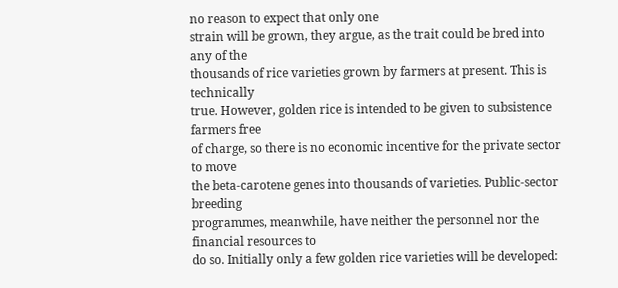no reason to expect that only one
strain will be grown, they argue, as the trait could be bred into any of the
thousands of rice varieties grown by farmers at present. This is technically
true. However, golden rice is intended to be given to subsistence farmers free
of charge, so there is no economic incentive for the private sector to move
the beta-carotene genes into thousands of varieties. Public-sector breeding
programmes, meanwhile, have neither the personnel nor the financial resources to
do so. Initially only a few golden rice varieties will be developed: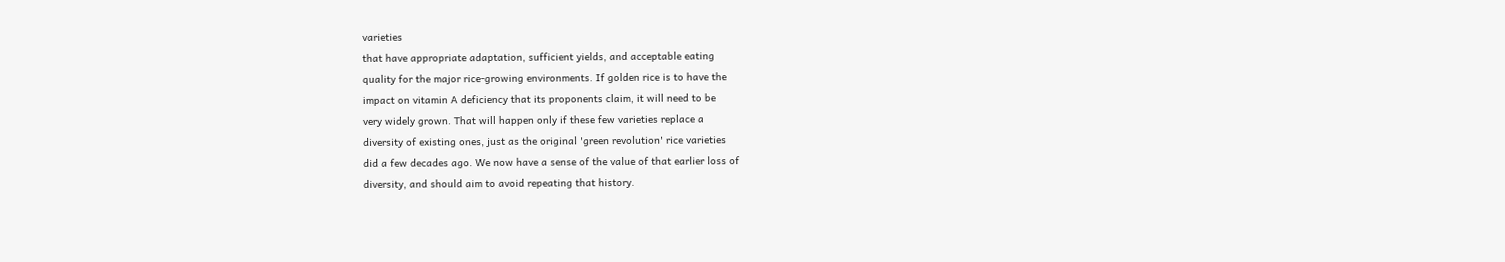varieties
that have appropriate adaptation, sufficient yields, and acceptable eating
quality for the major rice-growing environments. If golden rice is to have the
impact on vitamin A deficiency that its proponents claim, it will need to be
very widely grown. That will happen only if these few varieties replace a
diversity of existing ones, just as the original 'green revolution' rice varieties
did a few decades ago. We now have a sense of the value of that earlier loss of
diversity, and should aim to avoid repeating that history.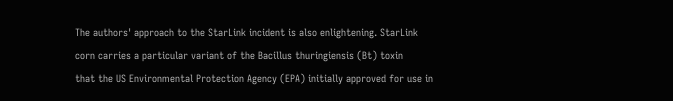The authors' approach to the StarLink incident is also enlightening. StarLink
corn carries a particular variant of the Bacillus thuringiensis (Bt) toxin
that the US Environmental Protection Agency (EPA) initially approved for use in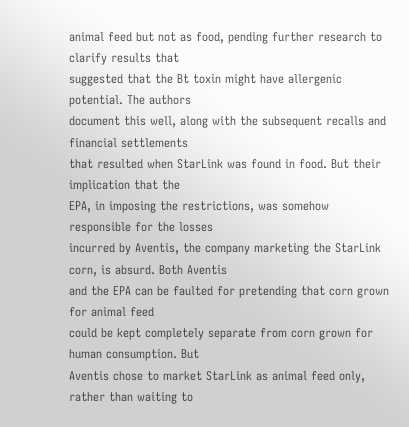animal feed but not as food, pending further research to clarify results that
suggested that the Bt toxin might have allergenic potential. The authors
document this well, along with the subsequent recalls and financial settlements
that resulted when StarLink was found in food. But their implication that the
EPA, in imposing the restrictions, was somehow responsible for the losses
incurred by Aventis, the company marketing the StarLink corn, is absurd. Both Aventis
and the EPA can be faulted for pretending that corn grown for animal feed
could be kept completely separate from corn grown for human consumption. But
Aventis chose to market StarLink as animal feed only, rather than waiting to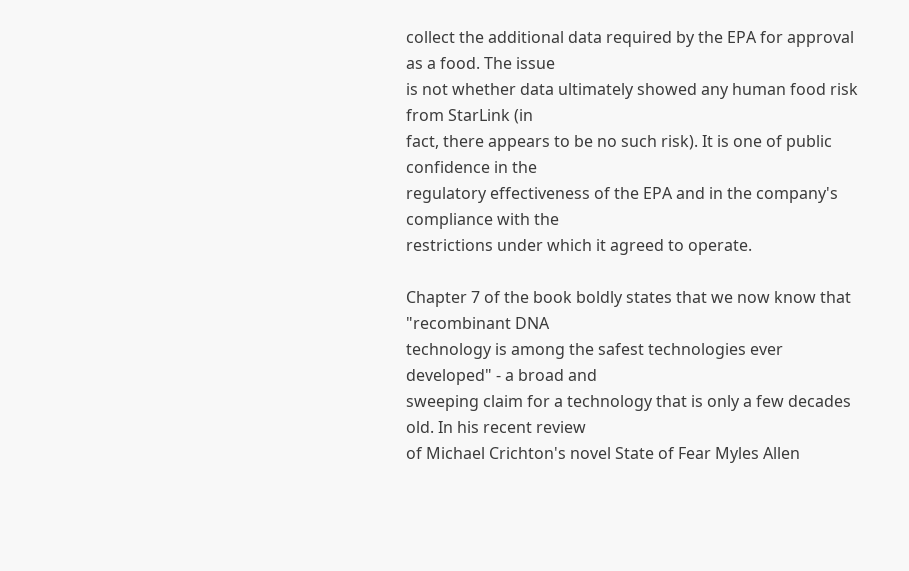collect the additional data required by the EPA for approval as a food. The issue
is not whether data ultimately showed any human food risk from StarLink (in
fact, there appears to be no such risk). It is one of public confidence in the
regulatory effectiveness of the EPA and in the company's compliance with the
restrictions under which it agreed to operate.

Chapter 7 of the book boldly states that we now know that "recombinant DNA
technology is among the safest technologies ever developed" - a broad and
sweeping claim for a technology that is only a few decades old. In his recent review
of Michael Crichton's novel State of Fear Myles Allen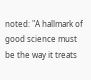noted: "A hallmark of
good science must be the way it treats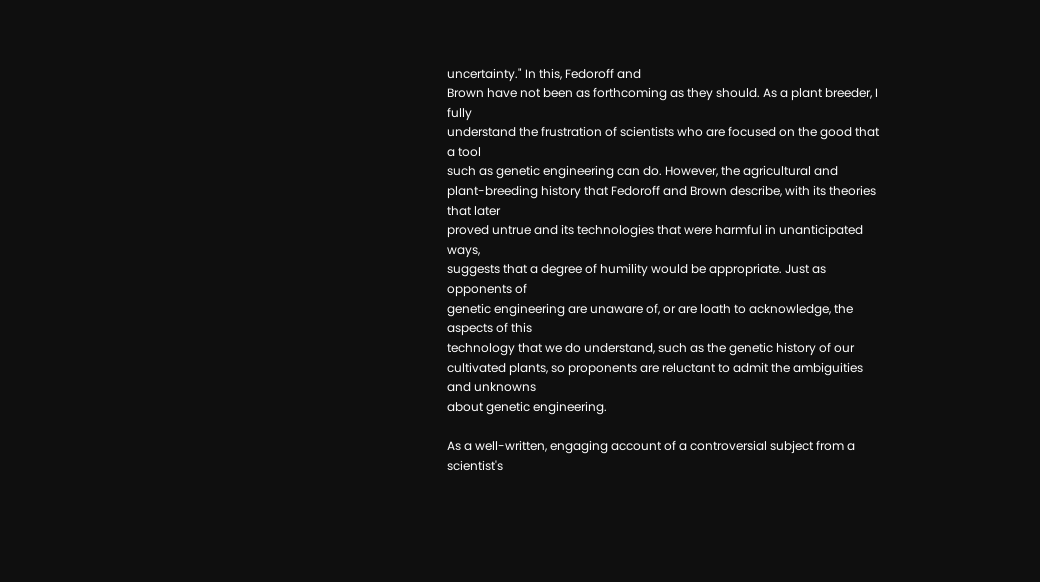uncertainty." In this, Fedoroff and
Brown have not been as forthcoming as they should. As a plant breeder, I fully
understand the frustration of scientists who are focused on the good that a tool
such as genetic engineering can do. However, the agricultural and
plant-breeding history that Fedoroff and Brown describe, with its theories that later
proved untrue and its technologies that were harmful in unanticipated ways,
suggests that a degree of humility would be appropriate. Just as opponents of
genetic engineering are unaware of, or are loath to acknowledge, the aspects of this
technology that we do understand, such as the genetic history of our
cultivated plants, so proponents are reluctant to admit the ambiguities and unknowns
about genetic engineering.

As a well-written, engaging account of a controversial subject from a
scientist's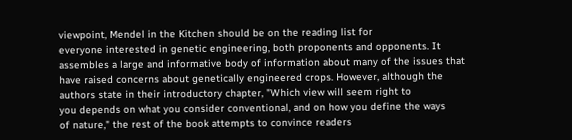viewpoint, Mendel in the Kitchen should be on the reading list for
everyone interested in genetic engineering, both proponents and opponents. It
assembles a large and informative body of information about many of the issues that
have raised concerns about genetically engineered crops. However, although the
authors state in their introductory chapter, "Which view will seem right to
you depends on what you consider conventional, and on how you define the ways
of nature," the rest of the book attempts to convince readers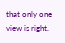that only one
view is right.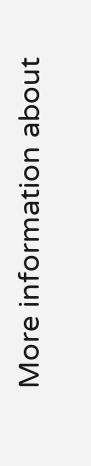More information about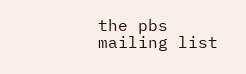the pbs mailing list